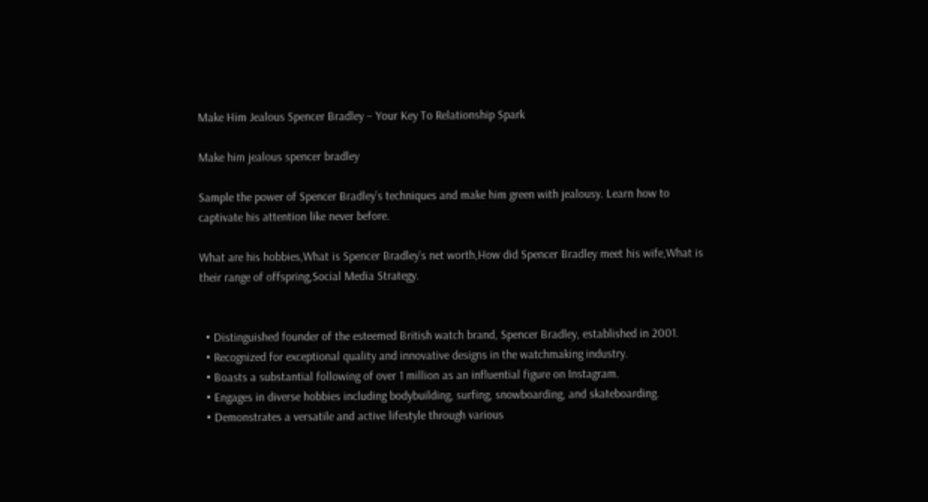Make Him Jealous Spencer Bradley – Your Key To Relationship Spark

Make him jealous spencer bradley

Sample the power of Spencer Bradley’s techniques and make him green with jealousy. Learn how to captivate his attention like never before.

What are his hobbies,What is Spencer Bradley’s net worth,How did Spencer Bradley meet his wife,What is their range of offspring,Social Media Strategy.


  • Distinguished founder of the esteemed British watch brand, Spencer Bradley, established in 2001.
  • Recognized for exceptional quality and innovative designs in the watchmaking industry.
  • Boasts a substantial following of over 1 million as an influential figure on Instagram.
  • Engages in diverse hobbies including bodybuilding, surfing, snowboarding, and skateboarding.
  • Demonstrates a versatile and active lifestyle through various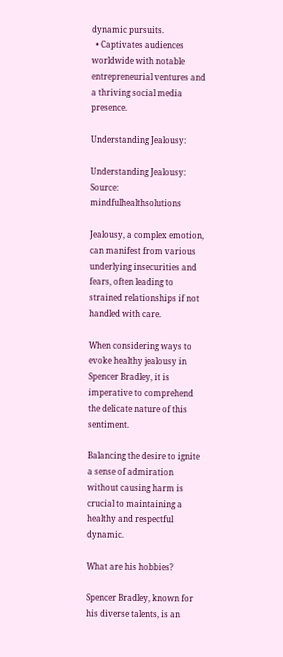dynamic pursuits.
  • Captivates audiences worldwide with notable entrepreneurial ventures and a thriving social media presence.

Understanding Jealousy:

Understanding Jealousy:
Source: mindfulhealthsolutions

Jealousy, a complex emotion, can manifest from various underlying insecurities and fears, often leading to strained relationships if not handled with care.

When considering ways to evoke healthy jealousy in Spencer Bradley, it is imperative to comprehend the delicate nature of this sentiment.

Balancing the desire to ignite a sense of admiration without causing harm is crucial to maintaining a healthy and respectful dynamic.

What are his hobbies?

Spencer Bradley, known for his diverse talents, is an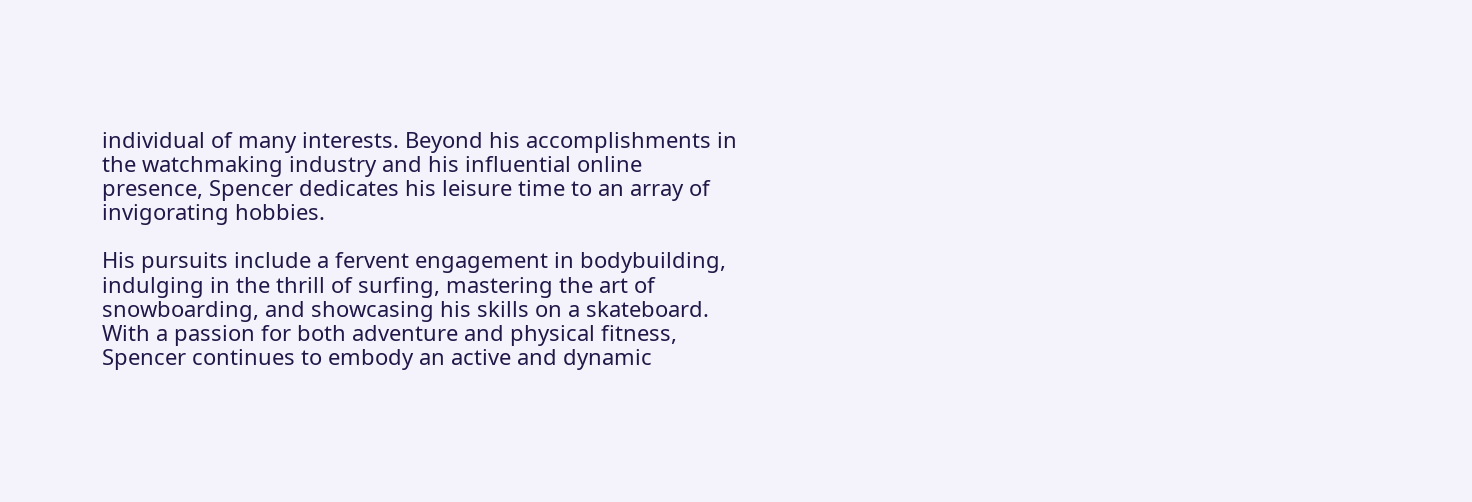individual of many interests. Beyond his accomplishments in the watchmaking industry and his influential online presence, Spencer dedicates his leisure time to an array of invigorating hobbies.

His pursuits include a fervent engagement in bodybuilding, indulging in the thrill of surfing, mastering the art of snowboarding, and showcasing his skills on a skateboard. With a passion for both adventure and physical fitness, Spencer continues to embody an active and dynamic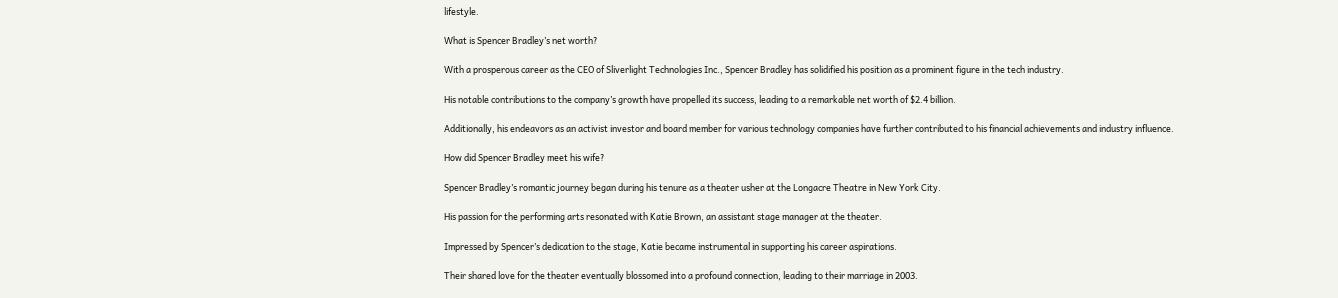lifestyle.

What is Spencer Bradley’s net worth?

With a prosperous career as the CEO of Sliverlight Technologies Inc., Spencer Bradley has solidified his position as a prominent figure in the tech industry.

His notable contributions to the company’s growth have propelled its success, leading to a remarkable net worth of $2.4 billion.

Additionally, his endeavors as an activist investor and board member for various technology companies have further contributed to his financial achievements and industry influence.

How did Spencer Bradley meet his wife?

Spencer Bradley’s romantic journey began during his tenure as a theater usher at the Longacre Theatre in New York City.

His passion for the performing arts resonated with Katie Brown, an assistant stage manager at the theater.

Impressed by Spencer’s dedication to the stage, Katie became instrumental in supporting his career aspirations.

Their shared love for the theater eventually blossomed into a profound connection, leading to their marriage in 2003.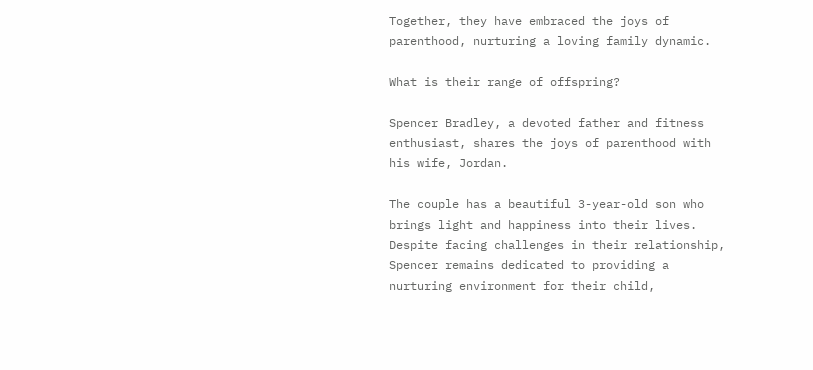Together, they have embraced the joys of parenthood, nurturing a loving family dynamic.

What is their range of offspring?

Spencer Bradley, a devoted father and fitness enthusiast, shares the joys of parenthood with his wife, Jordan.

The couple has a beautiful 3-year-old son who brings light and happiness into their lives. Despite facing challenges in their relationship, Spencer remains dedicated to providing a nurturing environment for their child,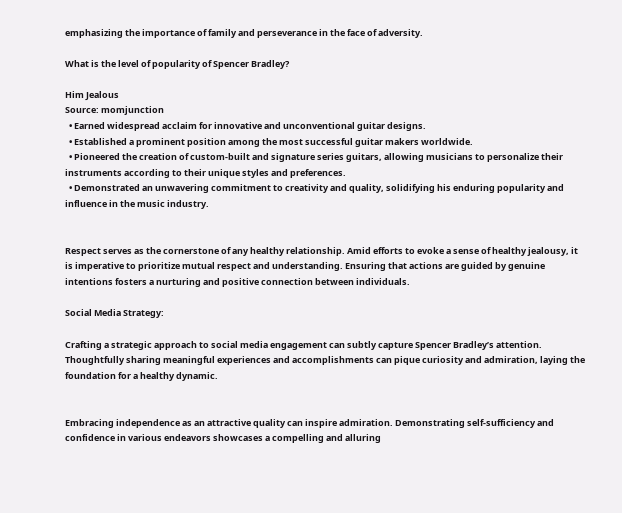emphasizing the importance of family and perseverance in the face of adversity.

What is the level of popularity of Spencer Bradley?

Him Jealous
Source: momjunction
  • Earned widespread acclaim for innovative and unconventional guitar designs.
  • Established a prominent position among the most successful guitar makers worldwide.
  • Pioneered the creation of custom-built and signature series guitars, allowing musicians to personalize their instruments according to their unique styles and preferences.
  • Demonstrated an unwavering commitment to creativity and quality, solidifying his enduring popularity and influence in the music industry.


Respect serves as the cornerstone of any healthy relationship. Amid efforts to evoke a sense of healthy jealousy, it is imperative to prioritize mutual respect and understanding. Ensuring that actions are guided by genuine intentions fosters a nurturing and positive connection between individuals.

Social Media Strategy:

Crafting a strategic approach to social media engagement can subtly capture Spencer Bradley’s attention. Thoughtfully sharing meaningful experiences and accomplishments can pique curiosity and admiration, laying the foundation for a healthy dynamic.


Embracing independence as an attractive quality can inspire admiration. Demonstrating self-sufficiency and confidence in various endeavors showcases a compelling and alluring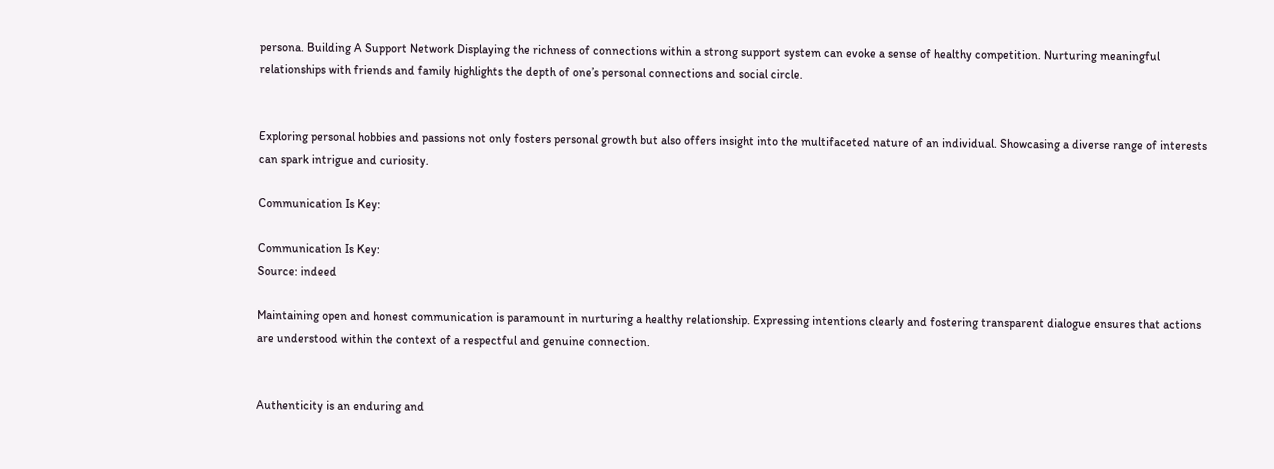persona. Building A Support Network Displaying the richness of connections within a strong support system can evoke a sense of healthy competition. Nurturing meaningful relationships with friends and family highlights the depth of one’s personal connections and social circle.


Exploring personal hobbies and passions not only fosters personal growth but also offers insight into the multifaceted nature of an individual. Showcasing a diverse range of interests can spark intrigue and curiosity.

Communication Is Key:

Communication Is Key:
Source: indeed

Maintaining open and honest communication is paramount in nurturing a healthy relationship. Expressing intentions clearly and fostering transparent dialogue ensures that actions are understood within the context of a respectful and genuine connection.


Authenticity is an enduring and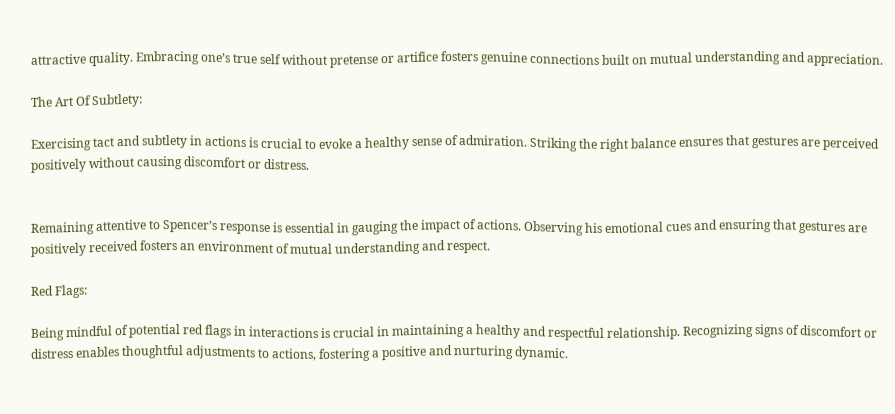attractive quality. Embracing one’s true self without pretense or artifice fosters genuine connections built on mutual understanding and appreciation.

The Art Of Subtlety:

Exercising tact and subtlety in actions is crucial to evoke a healthy sense of admiration. Striking the right balance ensures that gestures are perceived positively without causing discomfort or distress.


Remaining attentive to Spencer’s response is essential in gauging the impact of actions. Observing his emotional cues and ensuring that gestures are positively received fosters an environment of mutual understanding and respect.

Red Flags:

Being mindful of potential red flags in interactions is crucial in maintaining a healthy and respectful relationship. Recognizing signs of discomfort or distress enables thoughtful adjustments to actions, fostering a positive and nurturing dynamic.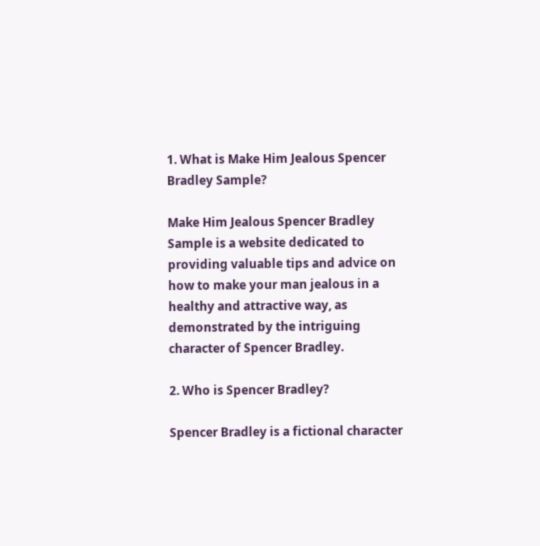1. What is Make Him Jealous Spencer Bradley Sample?

Make Him Jealous Spencer Bradley Sample is a website dedicated to providing valuable tips and advice on how to make your man jealous in a healthy and attractive way, as demonstrated by the intriguing character of Spencer Bradley.

2. Who is Spencer Bradley?

Spencer Bradley is a fictional character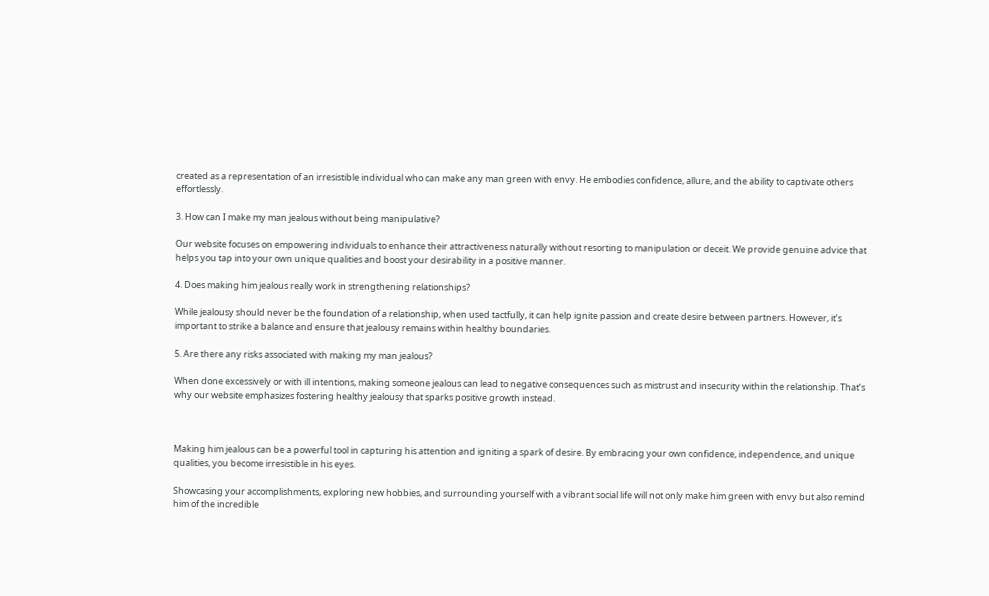created as a representation of an irresistible individual who can make any man green with envy. He embodies confidence, allure, and the ability to captivate others effortlessly.

3. How can I make my man jealous without being manipulative?

Our website focuses on empowering individuals to enhance their attractiveness naturally without resorting to manipulation or deceit. We provide genuine advice that helps you tap into your own unique qualities and boost your desirability in a positive manner.

4. Does making him jealous really work in strengthening relationships?

While jealousy should never be the foundation of a relationship, when used tactfully, it can help ignite passion and create desire between partners. However, it’s important to strike a balance and ensure that jealousy remains within healthy boundaries.

5. Are there any risks associated with making my man jealous?

When done excessively or with ill intentions, making someone jealous can lead to negative consequences such as mistrust and insecurity within the relationship. That’s why our website emphasizes fostering healthy jealousy that sparks positive growth instead.



Making him jealous can be a powerful tool in capturing his attention and igniting a spark of desire. By embracing your own confidence, independence, and unique qualities, you become irresistible in his eyes.

Showcasing your accomplishments, exploring new hobbies, and surrounding yourself with a vibrant social life will not only make him green with envy but also remind him of the incredible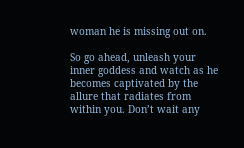woman he is missing out on.

So go ahead, unleash your inner goddess and watch as he becomes captivated by the allure that radiates from within you. Don’t wait any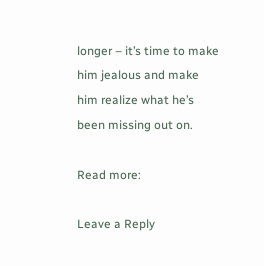longer – it’s time to make him jealous and make him realize what he’s been missing out on.

Read more:

Leave a Reply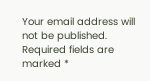Your email address will not be published. Required fields are marked *